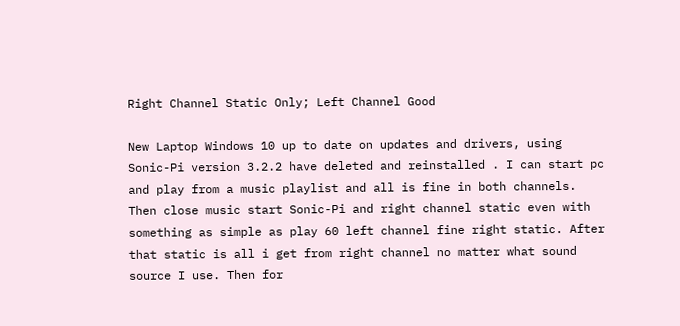Right Channel Static Only; Left Channel Good

New Laptop Windows 10 up to date on updates and drivers, using Sonic-Pi version 3.2.2 have deleted and reinstalled . I can start pc and play from a music playlist and all is fine in both channels. Then close music start Sonic-Pi and right channel static even with something as simple as play 60 left channel fine right static. After that static is all i get from right channel no matter what sound source I use. Then for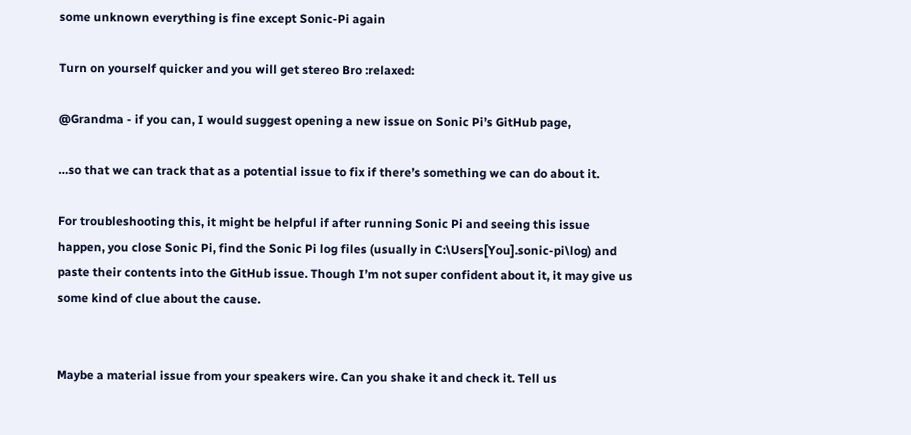some unknown everything is fine except Sonic-Pi again

Turn on yourself quicker and you will get stereo Bro :relaxed:

@Grandma - if you can, I would suggest opening a new issue on Sonic Pi’s GitHub page,

…so that we can track that as a potential issue to fix if there’s something we can do about it.

For troubleshooting this, it might be helpful if after running Sonic Pi and seeing this issue happen, you close Sonic Pi, find the Sonic Pi log files (usually in C:\Users[You].sonic-pi\log) and paste their contents into the GitHub issue. Though I’m not super confident about it, it may give us some kind of clue about the cause.


Maybe a material issue from your speakers wire. Can you shake it and check it. Tell us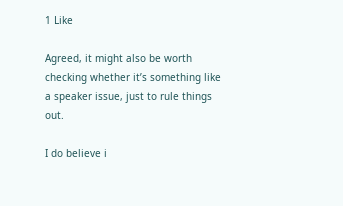1 Like

Agreed, it might also be worth checking whether it’s something like a speaker issue, just to rule things out.

I do believe i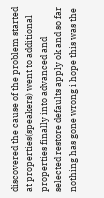discovered the cause of the problem started at properties(speakers) went to additional properties finally into advanced and selected restore defaults apply ok and so far nothing has gone wrong i hope this was the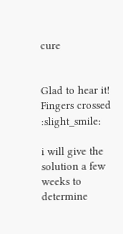cure


Glad to hear it! Fingers crossed :slight_smile:

i will give the solution a few weeks to determine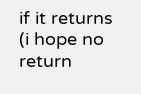if it returns (i hope no return